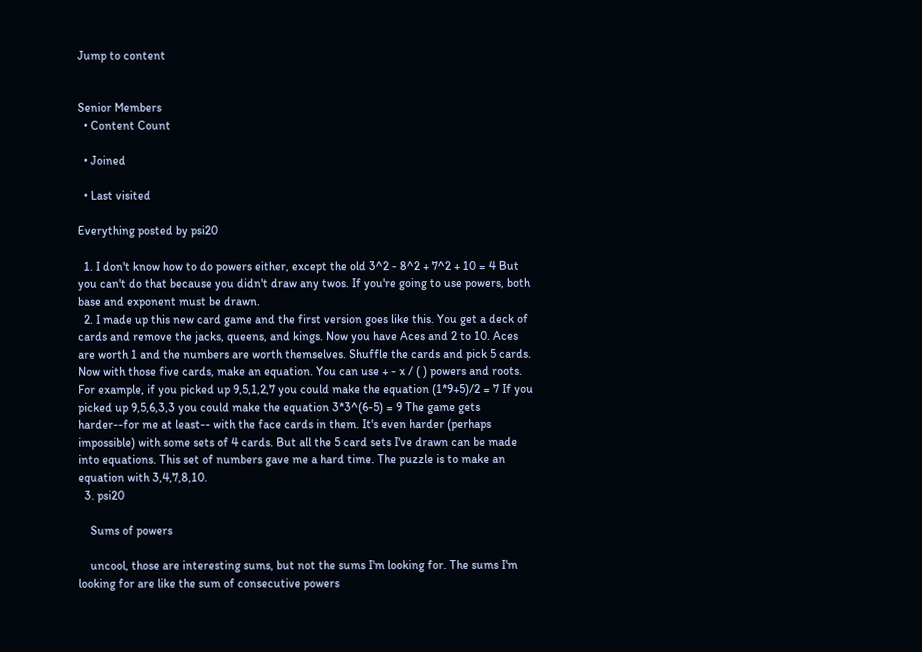Jump to content


Senior Members
  • Content Count

  • Joined

  • Last visited

Everything posted by psi20

  1. I don't know how to do powers either, except the old 3^2 - 8^2 + 7^2 + 10 = 4 But you can't do that because you didn't draw any twos. If you're going to use powers, both base and exponent must be drawn.
  2. I made up this new card game and the first version goes like this. You get a deck of cards and remove the jacks, queens, and kings. Now you have Aces and 2 to 10. Aces are worth 1 and the numbers are worth themselves. Shuffle the cards and pick 5 cards. Now with those five cards, make an equation. You can use + - x / ( ) powers and roots. For example, if you picked up 9,5,1,2,7 you could make the equation (1*9+5)/2 = 7 If you picked up 9,5,6,3,3 you could make the equation 3*3^(6-5) = 9 The game gets harder--for me at least-- with the face cards in them. It's even harder (perhaps impossible) with some sets of 4 cards. But all the 5 card sets I've drawn can be made into equations. This set of numbers gave me a hard time. The puzzle is to make an equation with 3,4,7,8,10.
  3. psi20

    Sums of powers

    uncool, those are interesting sums, but not the sums I'm looking for. The sums I'm looking for are like the sum of consecutive powers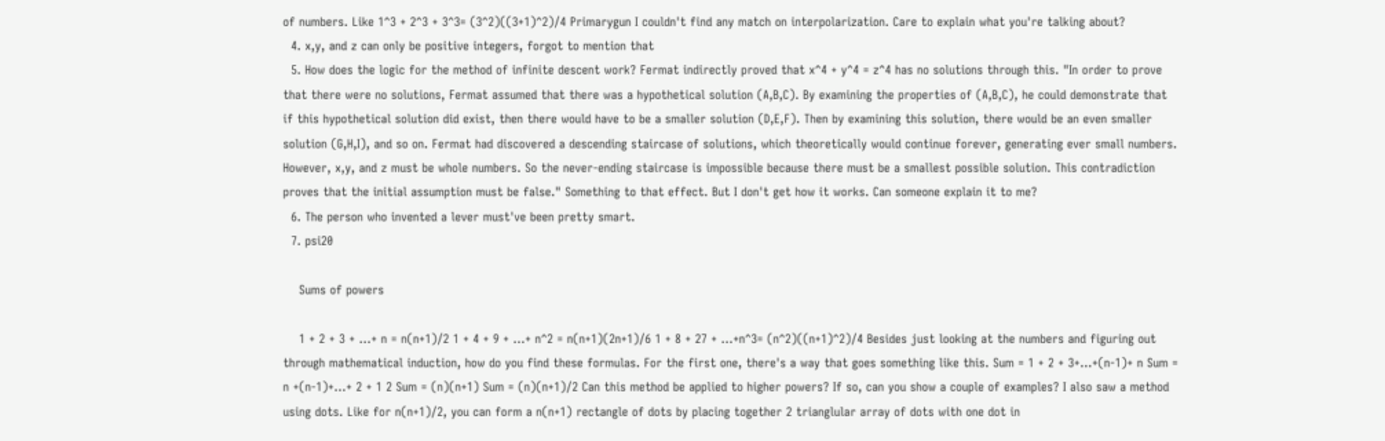of numbers. Like 1^3 + 2^3 + 3^3= (3^2)((3+1)^2)/4 Primarygun I couldn't find any match on interpolarization. Care to explain what you're talking about?
  4. x,y, and z can only be positive integers, forgot to mention that
  5. How does the logic for the method of infinite descent work? Fermat indirectly proved that x^4 + y^4 = z^4 has no solutions through this. "In order to prove that there were no solutions, Fermat assumed that there was a hypothetical solution (A,B,C). By examining the properties of (A,B,C), he could demonstrate that if this hypothetical solution did exist, then there would have to be a smaller solution (D,E,F). Then by examining this solution, there would be an even smaller solution (G,H,I), and so on. Fermat had discovered a descending staircase of solutions, which theoretically would continue forever, generating ever small numbers. However, x,y, and z must be whole numbers. So the never-ending staircase is impossible because there must be a smallest possible solution. This contradiction proves that the initial assumption must be false." Something to that effect. But I don't get how it works. Can someone explain it to me?
  6. The person who invented a lever must've been pretty smart.
  7. psi20

    Sums of powers

    1 + 2 + 3 + ...+ n = n(n+1)/2 1 + 4 + 9 + ...+ n^2 = n(n+1)(2n+1)/6 1 + 8 + 27 + ...+n^3= (n^2)((n+1)^2)/4 Besides just looking at the numbers and figuring out through mathematical induction, how do you find these formulas. For the first one, there's a way that goes something like this. Sum = 1 + 2 + 3+...+(n-1)+ n Sum = n +(n-1)+...+ 2 + 1 2 Sum = (n)(n+1) Sum = (n)(n+1)/2 Can this method be applied to higher powers? If so, can you show a couple of examples? I also saw a method using dots. Like for n(n+1)/2, you can form a n(n+1) rectangle of dots by placing together 2 trianglular array of dots with one dot in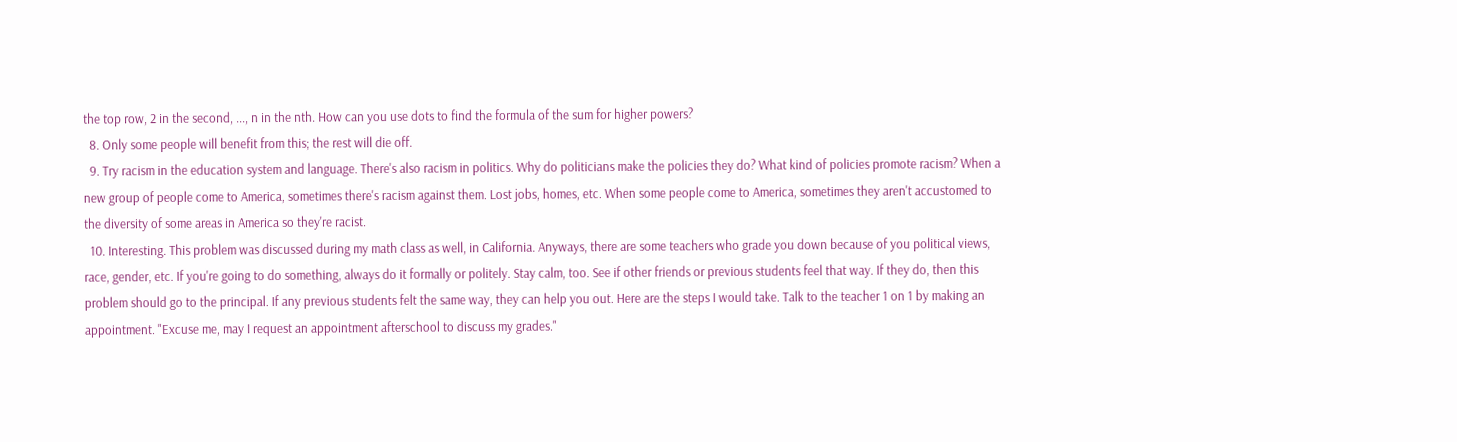the top row, 2 in the second, ..., n in the nth. How can you use dots to find the formula of the sum for higher powers?
  8. Only some people will benefit from this; the rest will die off.
  9. Try racism in the education system and language. There's also racism in politics. Why do politicians make the policies they do? What kind of policies promote racism? When a new group of people come to America, sometimes there's racism against them. Lost jobs, homes, etc. When some people come to America, sometimes they aren't accustomed to the diversity of some areas in America so they're racist.
  10. Interesting. This problem was discussed during my math class as well, in California. Anyways, there are some teachers who grade you down because of you political views, race, gender, etc. If you're going to do something, always do it formally or politely. Stay calm, too. See if other friends or previous students feel that way. If they do, then this problem should go to the principal. If any previous students felt the same way, they can help you out. Here are the steps I would take. Talk to the teacher 1 on 1 by making an appointment. "Excuse me, may I request an appointment afterschool to discuss my grades."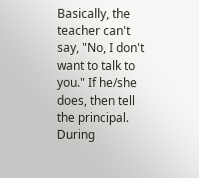Basically, the teacher can't say, "No, I don't want to talk to you." If he/she does, then tell the principal. During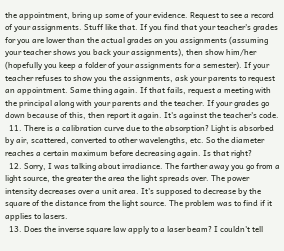the appointment, bring up some of your evidence. Request to see a record of your assignments. Stuff like that. If you find that your teacher's grades for you are lower than the actual grades on you assignments (assuming your teacher shows you back your assignments), then show him/her (hopefully you keep a folder of your assignments for a semester). If your teacher refuses to show you the assignments, ask your parents to request an appointment. Same thing again. If that fails, request a meeting with the principal along with your parents and the teacher. If your grades go down because of this, then report it again. It's against the teacher's code.
  11. There is a calibration curve due to the absorption? Light is absorbed by air, scattered, converted to other wavelengths, etc. So the diameter reaches a certain maximum before decreasing again. Is that right?
  12. Sorry, I was talking about irradiance. The farther away you go from a light source, the greater the area the light spreads over. The power intensity decreases over a unit area. It's supposed to decrease by the square of the distance from the light source. The problem was to find if it applies to lasers.
  13. Does the inverse square law apply to a laser beam? I couldn't tell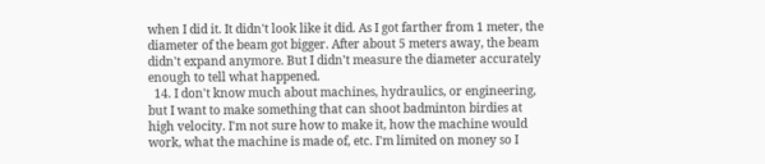when I did it. It didn't look like it did. As I got farther from 1 meter, the diameter of the beam got bigger. After about 5 meters away, the beam didn't expand anymore. But I didn't measure the diameter accurately enough to tell what happened.
  14. I don't know much about machines, hydraulics, or engineering, but I want to make something that can shoot badminton birdies at high velocity. I'm not sure how to make it, how the machine would work, what the machine is made of, etc. I'm limited on money so I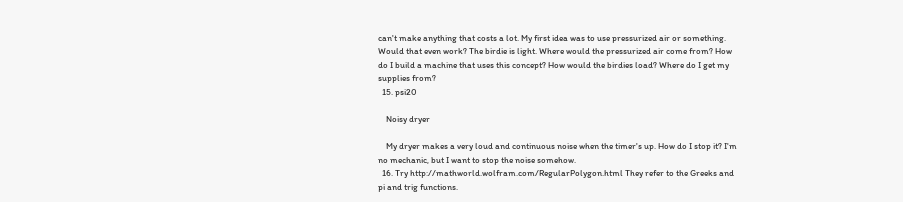can't make anything that costs a lot. My first idea was to use pressurized air or something. Would that even work? The birdie is light. Where would the pressurized air come from? How do I build a machine that uses this concept? How would the birdies load? Where do I get my supplies from?
  15. psi20

    Noisy dryer

    My dryer makes a very loud and continuous noise when the timer's up. How do I stop it? I'm no mechanic, but I want to stop the noise somehow.
  16. Try http://mathworld.wolfram.com/RegularPolygon.html They refer to the Greeks and pi and trig functions.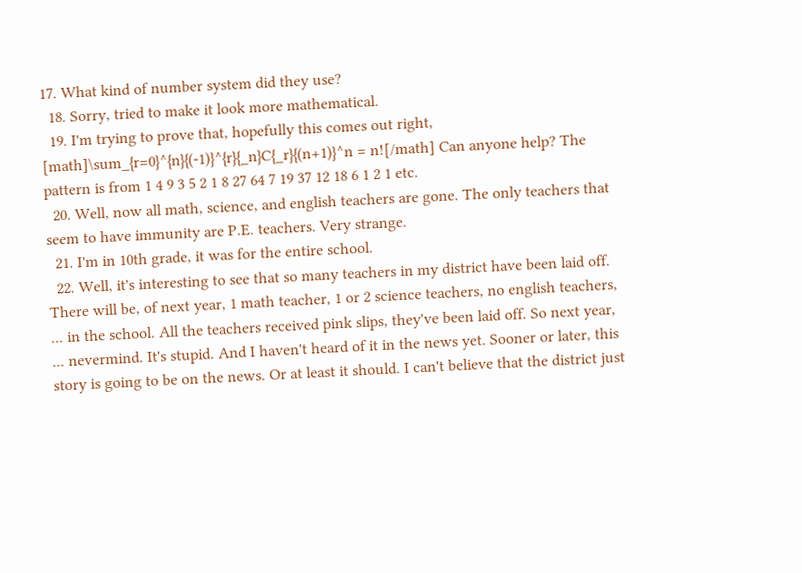17. What kind of number system did they use?
  18. Sorry, tried to make it look more mathematical.
  19. I'm trying to prove that, hopefully this comes out right, [math]\sum_{r=0}^{n}{(-1)}^{r}{_n}C{_r}{(n+1)}^n = n![/math] Can anyone help? The pattern is from 1 4 9 3 5 2 1 8 27 64 7 19 37 12 18 6 1 2 1 etc.
  20. Well, now all math, science, and english teachers are gone. The only teachers that seem to have immunity are P.E. teachers. Very strange.
  21. I'm in 10th grade, it was for the entire school.
  22. Well, it's interesting to see that so many teachers in my district have been laid off. There will be, of next year, 1 math teacher, 1 or 2 science teachers, no english teachers, ... in the school. All the teachers received pink slips, they've been laid off. So next year, ... nevermind. It's stupid. And I haven't heard of it in the news yet. Sooner or later, this story is going to be on the news. Or at least it should. I can't believe that the district just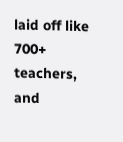laid off like 700+ teachers, and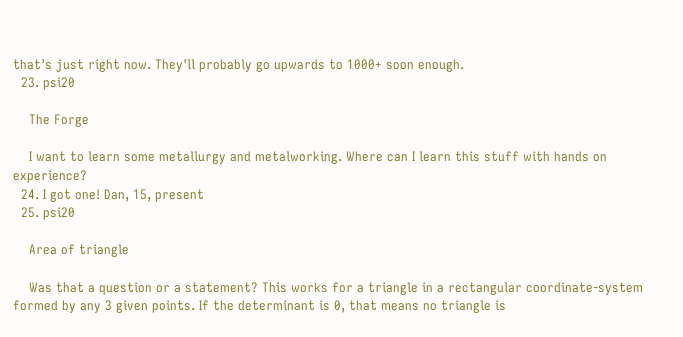that's just right now. They'll probably go upwards to 1000+ soon enough.
  23. psi20

    The Forge

    I want to learn some metallurgy and metalworking. Where can I learn this stuff with hands on experience?
  24. I got one! Dan, 15, present
  25. psi20

    Area of triangle

    Was that a question or a statement? This works for a triangle in a rectangular coordinate-system formed by any 3 given points. If the determinant is 0, that means no triangle is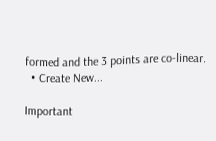formed and the 3 points are co-linear.
  • Create New...

Important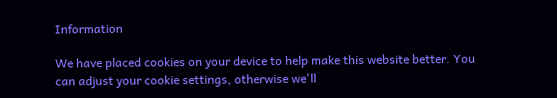Information

We have placed cookies on your device to help make this website better. You can adjust your cookie settings, otherwise we'll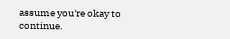assume you're okay to continue.